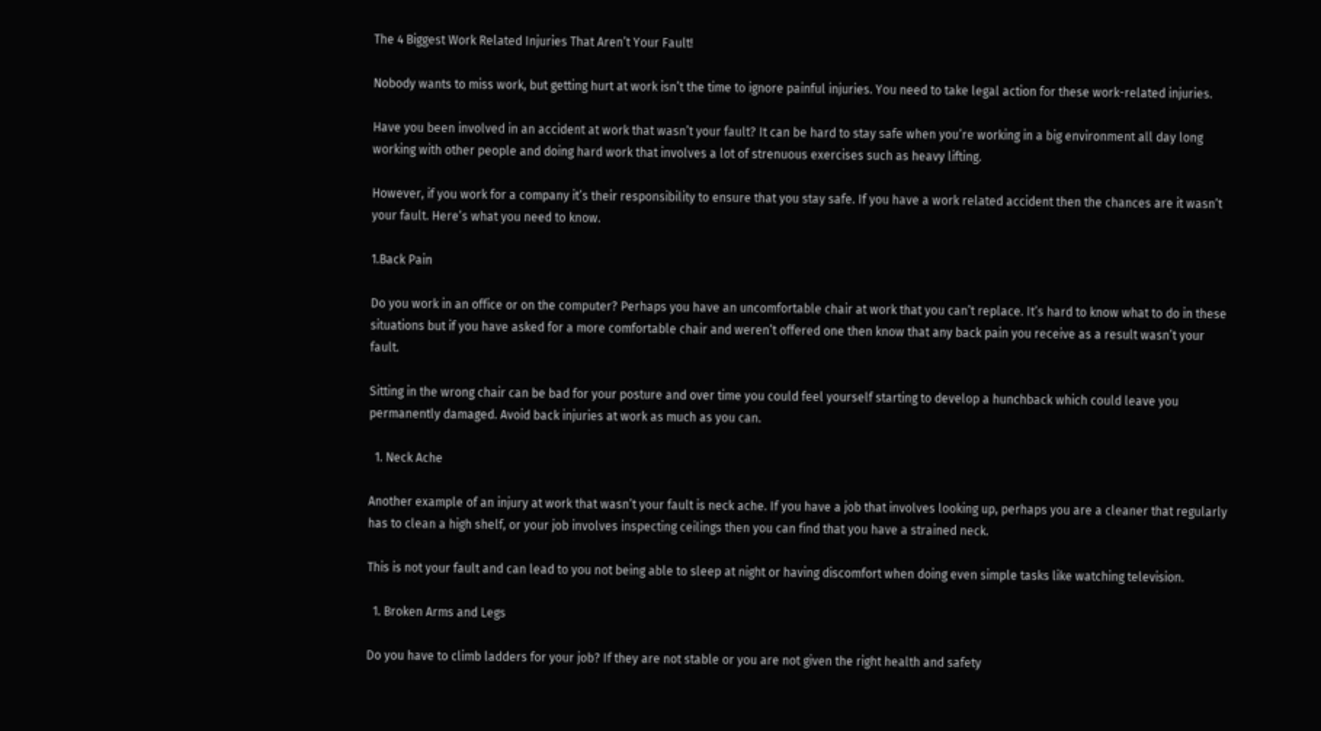The 4 Biggest Work Related Injuries That Aren’t Your Fault!

Nobody wants to miss work, but getting hurt at work isn’t the time to ignore painful injuries. You need to take legal action for these work-related injuries.

Have you been involved in an accident at work that wasn’t your fault? It can be hard to stay safe when you’re working in a big environment all day long working with other people and doing hard work that involves a lot of strenuous exercises such as heavy lifting.

However, if you work for a company it’s their responsibility to ensure that you stay safe. If you have a work related accident then the chances are it wasn’t your fault. Here’s what you need to know.

1.Back Pain

Do you work in an office or on the computer? Perhaps you have an uncomfortable chair at work that you can’t replace. It’s hard to know what to do in these situations but if you have asked for a more comfortable chair and weren’t offered one then know that any back pain you receive as a result wasn’t your fault.

Sitting in the wrong chair can be bad for your posture and over time you could feel yourself starting to develop a hunchback which could leave you permanently damaged. Avoid back injuries at work as much as you can.

  1. Neck Ache

Another example of an injury at work that wasn’t your fault is neck ache. If you have a job that involves looking up, perhaps you are a cleaner that regularly has to clean a high shelf, or your job involves inspecting ceilings then you can find that you have a strained neck.

This is not your fault and can lead to you not being able to sleep at night or having discomfort when doing even simple tasks like watching television.

  1. Broken Arms and Legs

Do you have to climb ladders for your job? If they are not stable or you are not given the right health and safety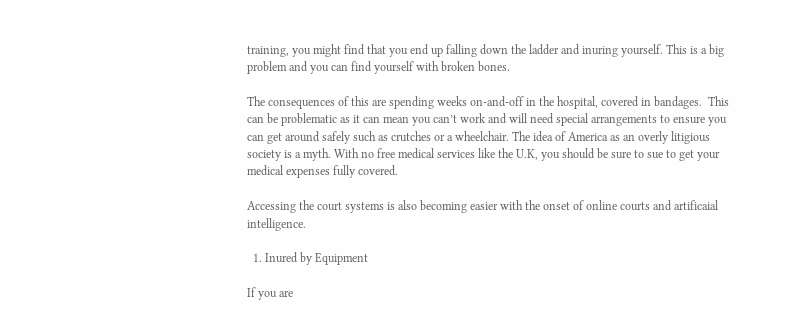training, you might find that you end up falling down the ladder and inuring yourself. This is a big problem and you can find yourself with broken bones.

The consequences of this are spending weeks on-and-off in the hospital, covered in bandages.  This can be problematic as it can mean you can’t work and will need special arrangements to ensure you can get around safely such as crutches or a wheelchair. The idea of America as an overly litigious society is a myth. With no free medical services like the U.K, you should be sure to sue to get your medical expenses fully covered.

Accessing the court systems is also becoming easier with the onset of online courts and artificaial intelligence.

  1. Inured by Equipment

If you are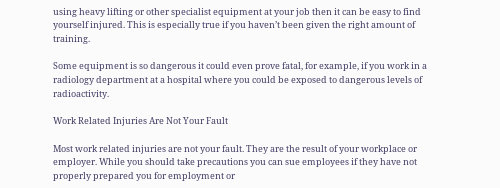using heavy lifting or other specialist equipment at your job then it can be easy to find yourself injured. This is especially true if you haven’t been given the right amount of training.

Some equipment is so dangerous it could even prove fatal, for example, if you work in a radiology department at a hospital where you could be exposed to dangerous levels of radioactivity.

Work Related Injuries Are Not Your Fault

Most work related injuries are not your fault. They are the result of your workplace or employer. While you should take precautions you can sue employees if they have not properly prepared you for employment or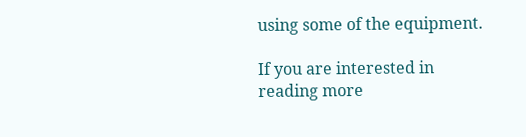using some of the equipment.

If you are interested in reading more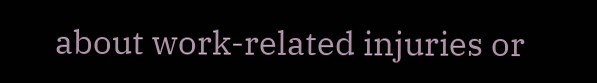about work-related injuries or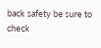back safety be sure to check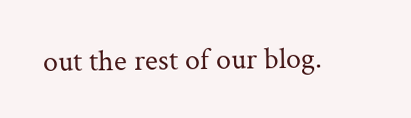out the rest of our blog.